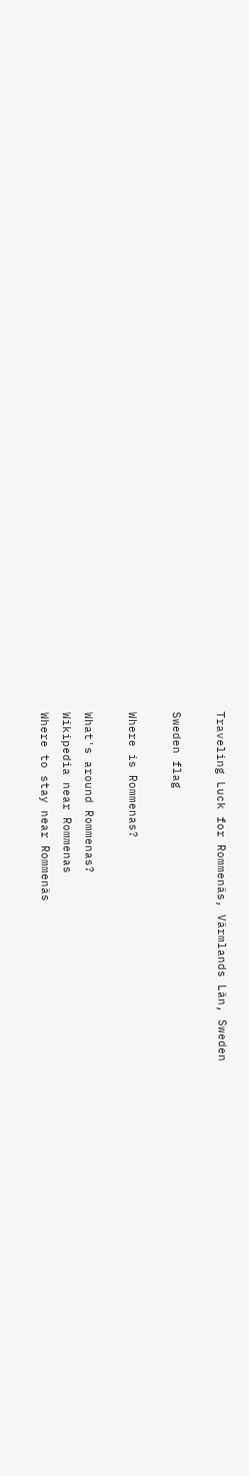Traveling Luck for Rommenäs, Värmlands Län, Sweden

Sweden flag

Where is Rommenas?

What's around Rommenas?
Wikipedia near Rommenas
Where to stay near Rommenäs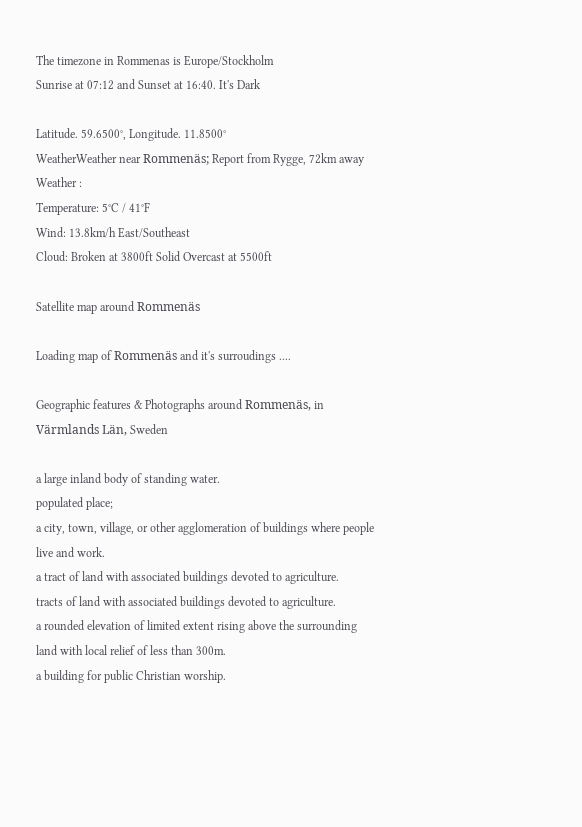The timezone in Rommenas is Europe/Stockholm
Sunrise at 07:12 and Sunset at 16:40. It's Dark

Latitude. 59.6500°, Longitude. 11.8500°
WeatherWeather near Rommenäs; Report from Rygge, 72km away
Weather :
Temperature: 5°C / 41°F
Wind: 13.8km/h East/Southeast
Cloud: Broken at 3800ft Solid Overcast at 5500ft

Satellite map around Rommenäs

Loading map of Rommenäs and it's surroudings ....

Geographic features & Photographs around Rommenäs, in Värmlands Län, Sweden

a large inland body of standing water.
populated place;
a city, town, village, or other agglomeration of buildings where people live and work.
a tract of land with associated buildings devoted to agriculture.
tracts of land with associated buildings devoted to agriculture.
a rounded elevation of limited extent rising above the surrounding land with local relief of less than 300m.
a building for public Christian worship.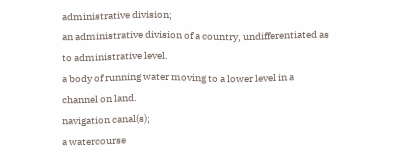administrative division;
an administrative division of a country, undifferentiated as to administrative level.
a body of running water moving to a lower level in a channel on land.
navigation canal(s);
a watercourse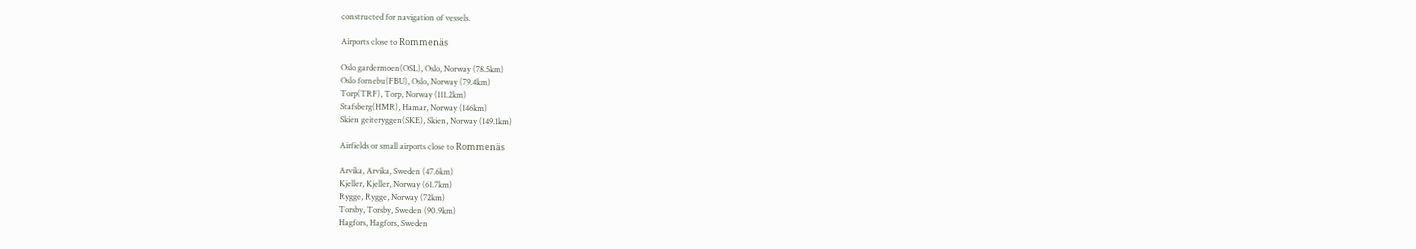constructed for navigation of vessels.

Airports close to Rommenäs

Oslo gardermoen(OSL), Oslo, Norway (78.5km)
Oslo fornebu(FBU), Oslo, Norway (79.4km)
Torp(TRF), Torp, Norway (111.2km)
Stafsberg(HMR), Hamar, Norway (146km)
Skien geiteryggen(SKE), Skien, Norway (149.1km)

Airfields or small airports close to Rommenäs

Arvika, Arvika, Sweden (47.6km)
Kjeller, Kjeller, Norway (61.7km)
Rygge, Rygge, Norway (72km)
Torsby, Torsby, Sweden (90.9km)
Hagfors, Hagfors, Sweden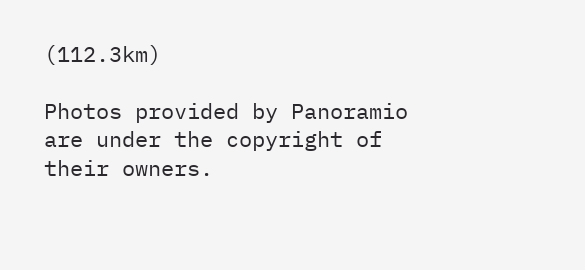(112.3km)

Photos provided by Panoramio are under the copyright of their owners.